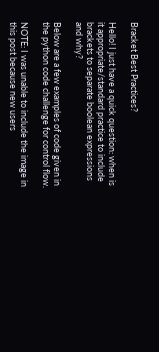Bracket Best Practices?

Hello! I just have a quick question: when is it appropriate/standard practice to include brackets to separate boolean expressions and why?

Below are a few examples of code given in the python code challenge for control flow.

NOTE: I was unable to include the image in this post because new users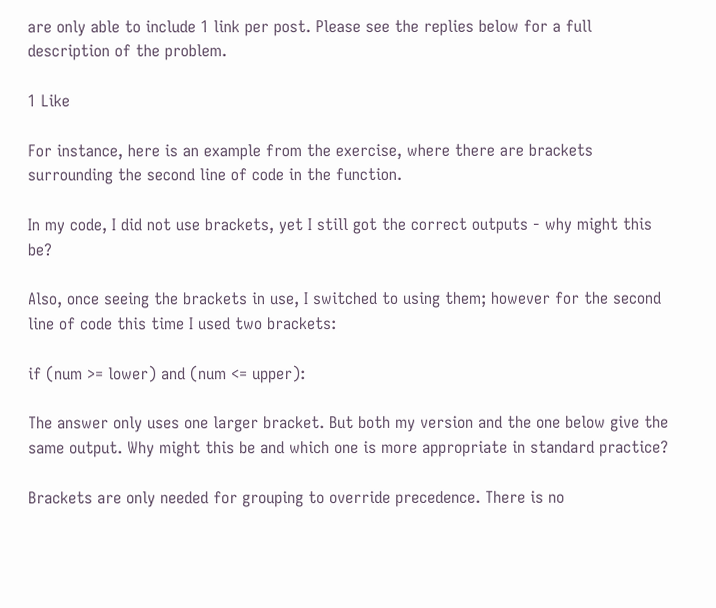are only able to include 1 link per post. Please see the replies below for a full description of the problem.

1 Like

For instance, here is an example from the exercise, where there are brackets surrounding the second line of code in the function.

In my code, I did not use brackets, yet I still got the correct outputs - why might this be?

Also, once seeing the brackets in use, I switched to using them; however for the second line of code this time I used two brackets:

if (num >= lower) and (num <= upper):

The answer only uses one larger bracket. But both my version and the one below give the same output. Why might this be and which one is more appropriate in standard practice?

Brackets are only needed for grouping to override precedence. There is no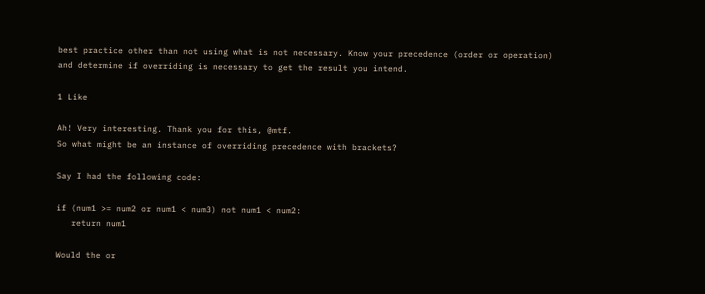best practice other than not using what is not necessary. Know your precedence (order or operation) and determine if overriding is necessary to get the result you intend.

1 Like

Ah! Very interesting. Thank you for this, @mtf.
So what might be an instance of overriding precedence with brackets?

Say I had the following code:

if (num1 >= num2 or num1 < num3) not num1 < num2:
   return num1

Would the or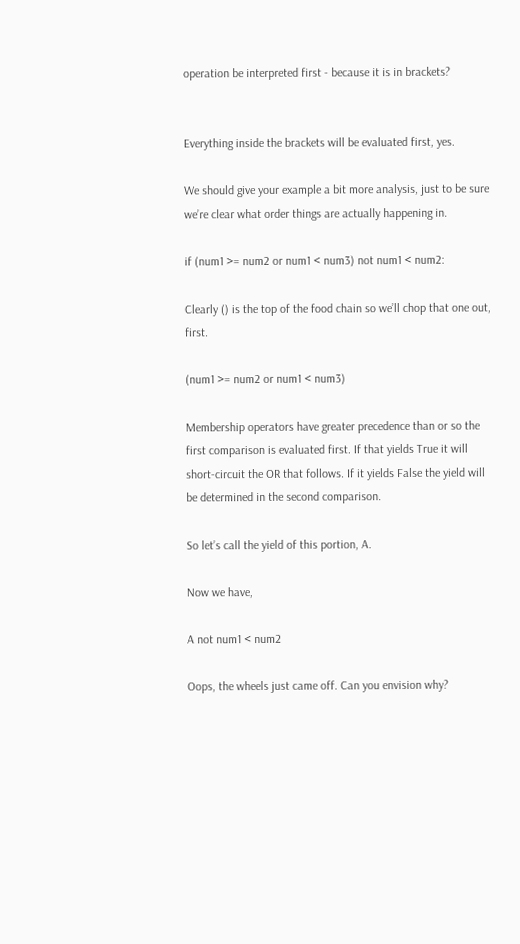operation be interpreted first - because it is in brackets?


Everything inside the brackets will be evaluated first, yes.

We should give your example a bit more analysis, just to be sure we’re clear what order things are actually happening in.

if (num1 >= num2 or num1 < num3) not num1 < num2:

Clearly () is the top of the food chain so we’ll chop that one out, first.

(num1 >= num2 or num1 < num3)

Membership operators have greater precedence than or so the first comparison is evaluated first. If that yields True it will short-circuit the OR that follows. If it yields False the yield will be determined in the second comparison.

So let’s call the yield of this portion, A.

Now we have,

A not num1 < num2

Oops, the wheels just came off. Can you envision why?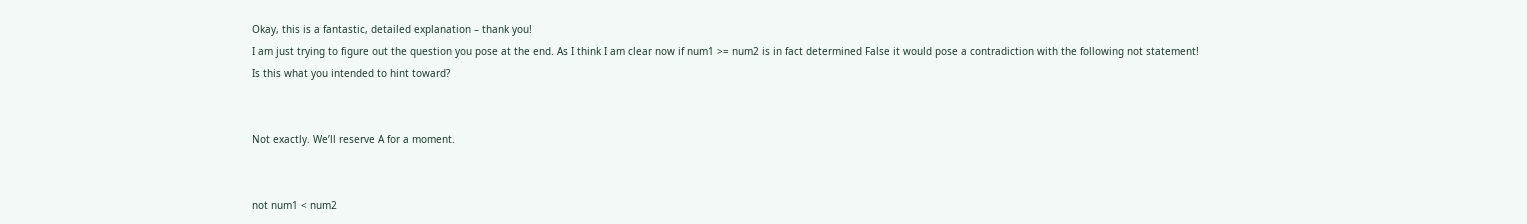Okay, this is a fantastic, detailed explanation – thank you!
I am just trying to figure out the question you pose at the end. As I think I am clear now if num1 >= num2 is in fact determined False it would pose a contradiction with the following not statement!
Is this what you intended to hint toward?


Not exactly. We’ll reserve A for a moment.


not num1 < num2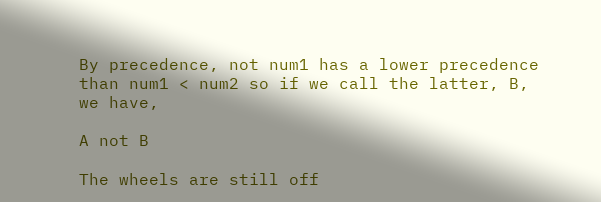By precedence, not num1 has a lower precedence than num1 < num2 so if we call the latter, B, we have,

A not B

The wheels are still off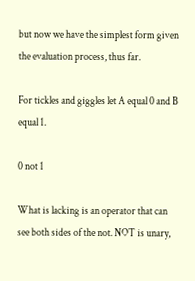but now we have the simplest form given the evaluation process, thus far.

For tickles and giggles let A equal 0 and B equal 1.

0 not 1

What is lacking is an operator that can see both sides of the not. NOT is unary,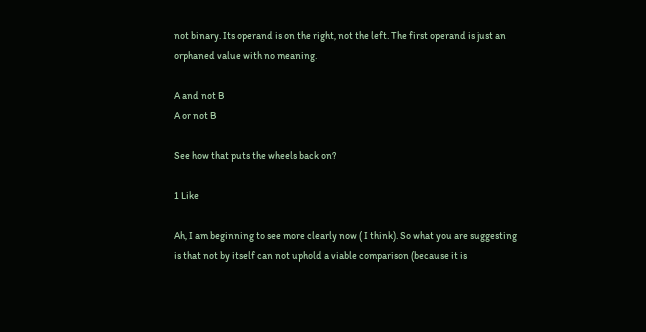not binary. Its operand is on the right, not the left. The first operand is just an orphaned value with no meaning.

A and not B
A or not B

See how that puts the wheels back on?

1 Like

Ah, I am beginning to see more clearly now ( I think). So what you are suggesting is that not by itself can not uphold a viable comparison (because it is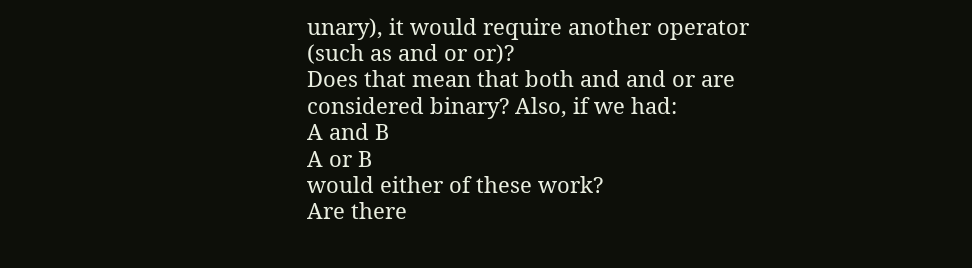unary), it would require another operator (such as and or or)?
Does that mean that both and and or are considered binary? Also, if we had:
A and B
A or B
would either of these work?
Are there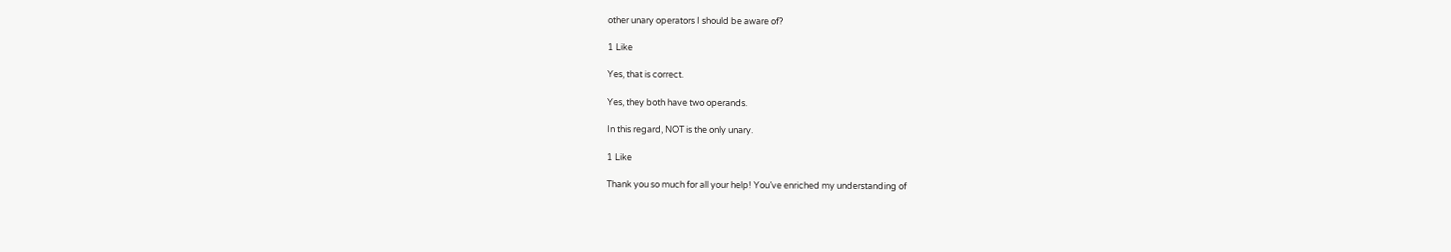other unary operators I should be aware of?

1 Like

Yes, that is correct.

Yes, they both have two operands.

In this regard, NOT is the only unary.

1 Like

Thank you so much for all your help! You’ve enriched my understanding of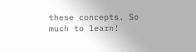these concepts. So much to learn!